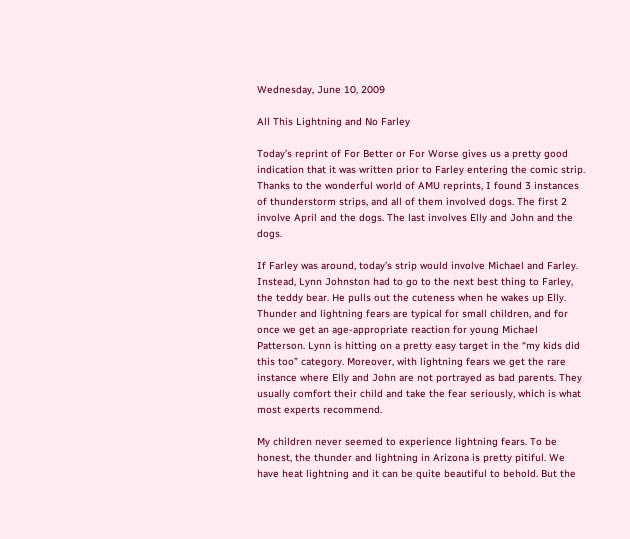Wednesday, June 10, 2009

All This Lightning and No Farley

Today’s reprint of For Better or For Worse gives us a pretty good indication that it was written prior to Farley entering the comic strip. Thanks to the wonderful world of AMU reprints, I found 3 instances of thunderstorm strips, and all of them involved dogs. The first 2 involve April and the dogs. The last involves Elly and John and the dogs.

If Farley was around, today’s strip would involve Michael and Farley. Instead, Lynn Johnston had to go to the next best thing to Farley, the teddy bear. He pulls out the cuteness when he wakes up Elly. Thunder and lightning fears are typical for small children, and for once we get an age-appropriate reaction for young Michael Patterson. Lynn is hitting on a pretty easy target in the “my kids did this too” category. Moreover, with lightning fears we get the rare instance where Elly and John are not portrayed as bad parents. They usually comfort their child and take the fear seriously, which is what most experts recommend.

My children never seemed to experience lightning fears. To be honest, the thunder and lightning in Arizona is pretty pitiful. We have heat lightning and it can be quite beautiful to behold. But the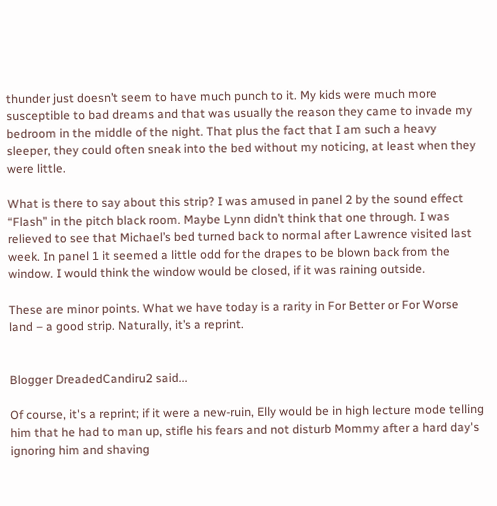thunder just doesn’t seem to have much punch to it. My kids were much more susceptible to bad dreams and that was usually the reason they came to invade my bedroom in the middle of the night. That plus the fact that I am such a heavy sleeper, they could often sneak into the bed without my noticing, at least when they were little.

What is there to say about this strip? I was amused in panel 2 by the sound effect “Flash” in the pitch black room. Maybe Lynn didn’t think that one through. I was relieved to see that Michael’s bed turned back to normal after Lawrence visited last week. In panel 1 it seemed a little odd for the drapes to be blown back from the window. I would think the window would be closed, if it was raining outside.

These are minor points. What we have today is a rarity in For Better or For Worse land – a good strip. Naturally, it’s a reprint.


Blogger DreadedCandiru2 said...

Of course, it's a reprint; if it were a new-ruin, Elly would be in high lecture mode telling him that he had to man up, stifle his fears and not disturb Mommy after a hard day's ignoring him and shaving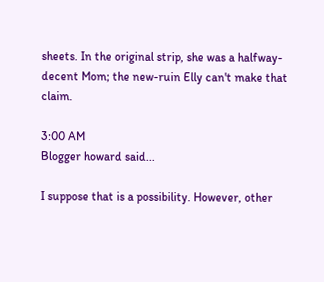sheets. In the original strip, she was a halfway-decent Mom; the new-ruin Elly can't make that claim.

3:00 AM
Blogger howard said...

I suppose that is a possibility. However, other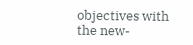objectives with the new-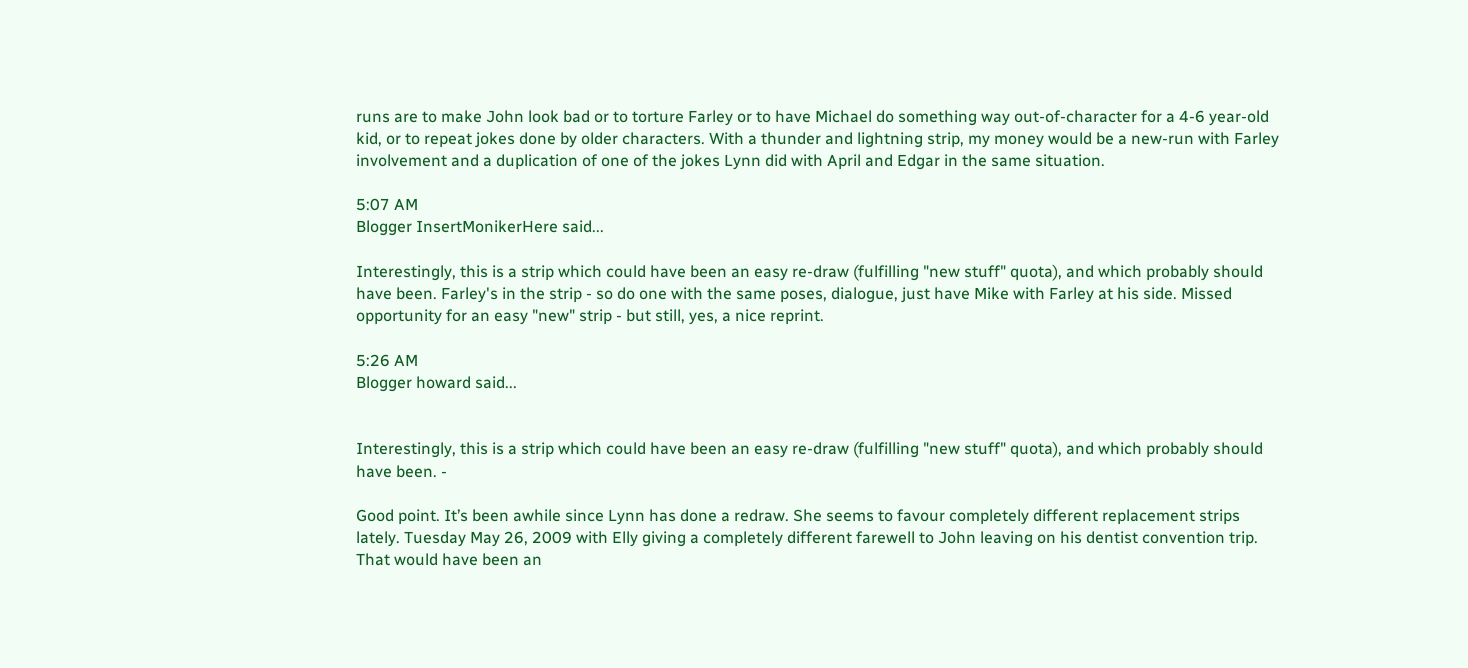runs are to make John look bad or to torture Farley or to have Michael do something way out-of-character for a 4-6 year-old kid, or to repeat jokes done by older characters. With a thunder and lightning strip, my money would be a new-run with Farley involvement and a duplication of one of the jokes Lynn did with April and Edgar in the same situation.

5:07 AM
Blogger InsertMonikerHere said...

Interestingly, this is a strip which could have been an easy re-draw (fulfilling "new stuff" quota), and which probably should have been. Farley's in the strip - so do one with the same poses, dialogue, just have Mike with Farley at his side. Missed opportunity for an easy "new" strip - but still, yes, a nice reprint.

5:26 AM
Blogger howard said...


Interestingly, this is a strip which could have been an easy re-draw (fulfilling "new stuff" quota), and which probably should have been. -

Good point. It’s been awhile since Lynn has done a redraw. She seems to favour completely different replacement strips lately. Tuesday May 26, 2009 with Elly giving a completely different farewell to John leaving on his dentist convention trip. That would have been an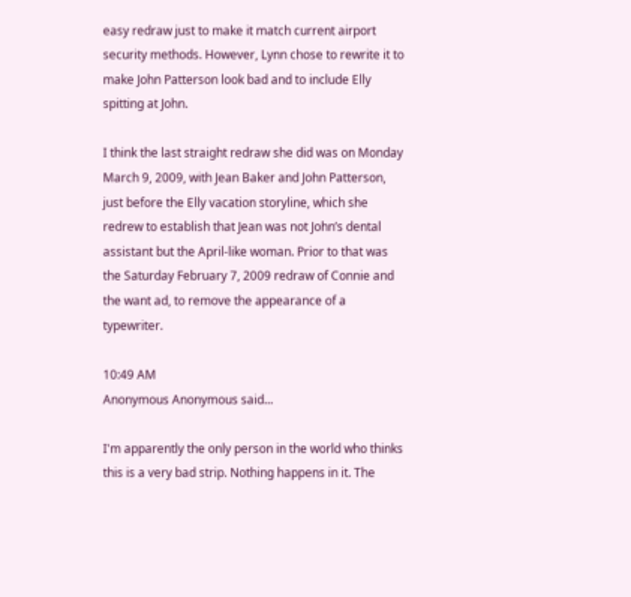easy redraw just to make it match current airport security methods. However, Lynn chose to rewrite it to make John Patterson look bad and to include Elly spitting at John.

I think the last straight redraw she did was on Monday March 9, 2009, with Jean Baker and John Patterson, just before the Elly vacation storyline, which she redrew to establish that Jean was not John’s dental assistant but the April-like woman. Prior to that was the Saturday February 7, 2009 redraw of Connie and the want ad, to remove the appearance of a typewriter.

10:49 AM
Anonymous Anonymous said...

I'm apparently the only person in the world who thinks this is a very bad strip. Nothing happens in it. The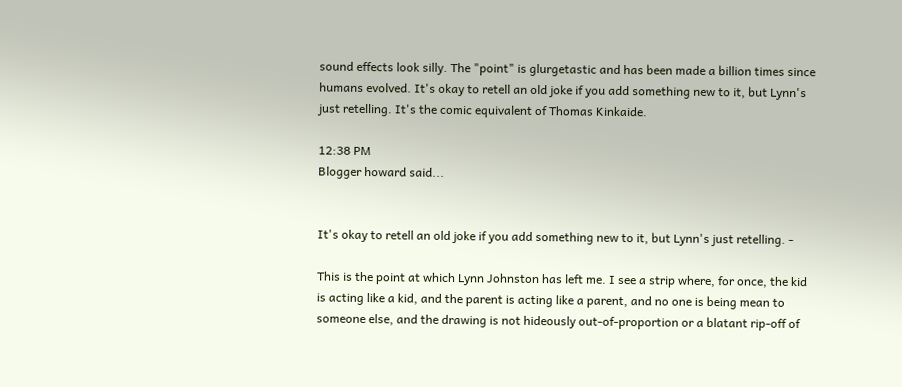sound effects look silly. The "point" is glurgetastic and has been made a billion times since humans evolved. It's okay to retell an old joke if you add something new to it, but Lynn's just retelling. It's the comic equivalent of Thomas Kinkaide.

12:38 PM
Blogger howard said...


It's okay to retell an old joke if you add something new to it, but Lynn's just retelling. -

This is the point at which Lynn Johnston has left me. I see a strip where, for once, the kid is acting like a kid, and the parent is acting like a parent, and no one is being mean to someone else, and the drawing is not hideously out-of-proportion or a blatant rip-off of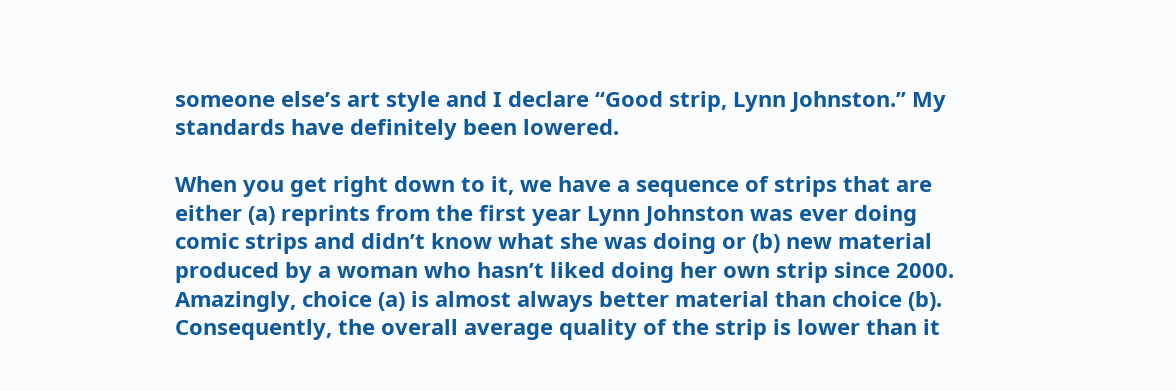someone else’s art style and I declare “Good strip, Lynn Johnston.” My standards have definitely been lowered.

When you get right down to it, we have a sequence of strips that are either (a) reprints from the first year Lynn Johnston was ever doing comic strips and didn’t know what she was doing or (b) new material produced by a woman who hasn’t liked doing her own strip since 2000. Amazingly, choice (a) is almost always better material than choice (b). Consequently, the overall average quality of the strip is lower than it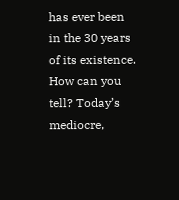has ever been in the 30 years of its existence. How can you tell? Today’s mediocre,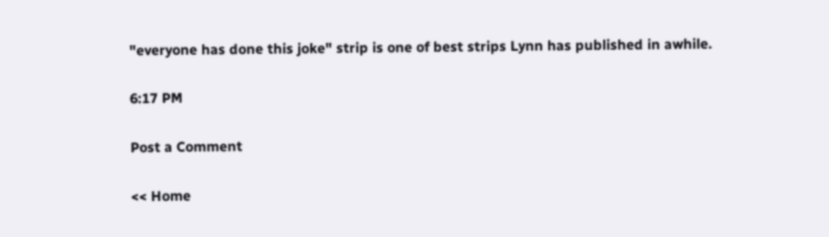"everyone has done this joke" strip is one of best strips Lynn has published in awhile.

6:17 PM

Post a Comment

<< Home